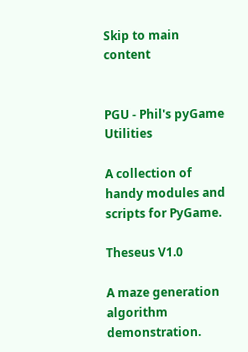Skip to main content


PGU - Phil's pyGame Utilities

A collection of handy modules and scripts for PyGame.

Theseus V1.0

A maze generation algorithm demonstration.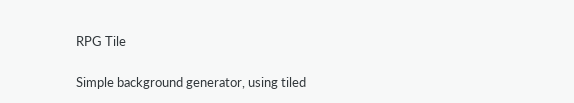RPG Tile

Simple background generator, using tiled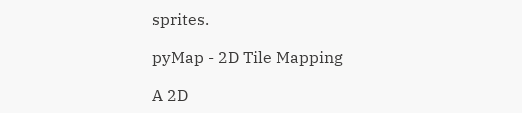sprites.

pyMap - 2D Tile Mapping

A 2D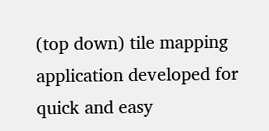(top down) tile mapping application developed for quick and easy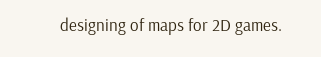designing of maps for 2D games.